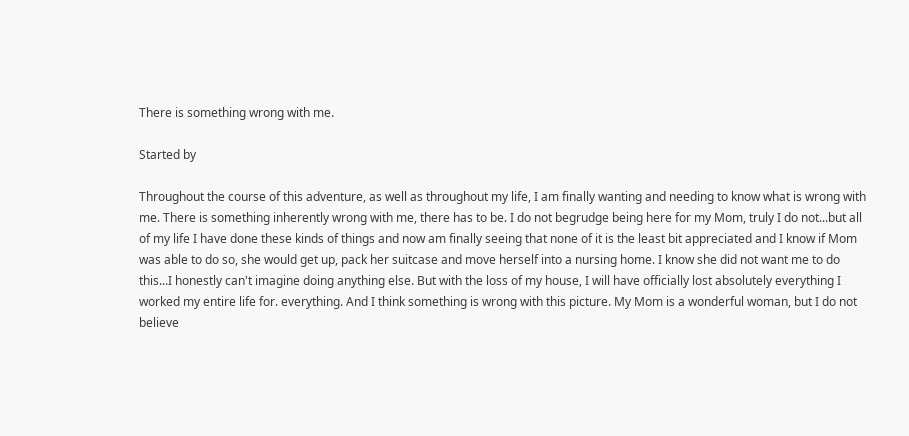There is something wrong with me.

Started by

Throughout the course of this adventure, as well as throughout my life, I am finally wanting and needing to know what is wrong with me. There is something inherently wrong with me, there has to be. I do not begrudge being here for my Mom, truly I do not...but all of my life I have done these kinds of things and now am finally seeing that none of it is the least bit appreciated and I know if Mom was able to do so, she would get up, pack her suitcase and move herself into a nursing home. I know she did not want me to do this...I honestly can't imagine doing anything else. But with the loss of my house, I will have officially lost absolutely everything I worked my entire life for. everything. And I think something is wrong with this picture. My Mom is a wonderful woman, but I do not believe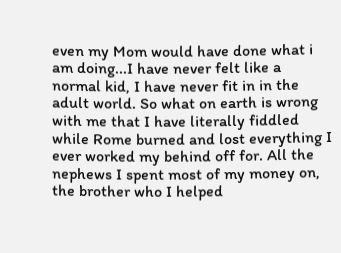even my Mom would have done what i am doing...I have never felt like a normal kid, I have never fit in in the adult world. So what on earth is wrong with me that I have literally fiddled while Rome burned and lost everything I ever worked my behind off for. All the nephews I spent most of my money on, the brother who I helped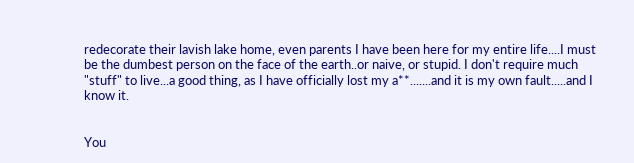redecorate their lavish lake home, even parents I have been here for my entire life....I must be the dumbest person on the face of the earth..or naive, or stupid. I don't require much "stuff" to live...a good thing, as I have officially lost my a**.......and it is my own fault.....and I know it.


You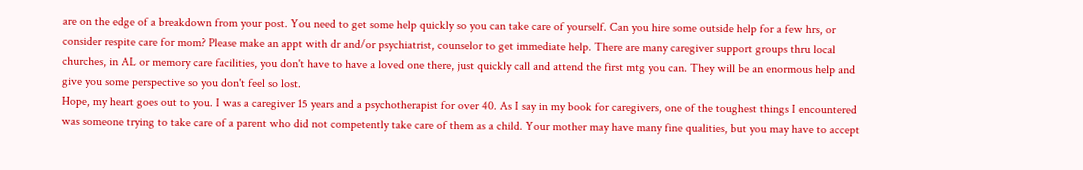are on the edge of a breakdown from your post. You need to get some help quickly so you can take care of yourself. Can you hire some outside help for a few hrs, or consider respite care for mom? Please make an appt with dr and/or psychiatrist, counselor to get immediate help. There are many caregiver support groups thru local churches, in AL or memory care facilities, you don't have to have a loved one there, just quickly call and attend the first mtg you can. They will be an enormous help and give you some perspective so you don't feel so lost.
Hope, my heart goes out to you. I was a caregiver 15 years and a psychotherapist for over 40. As I say in my book for caregivers, one of the toughest things I encountered was someone trying to take care of a parent who did not competently take care of them as a child. Your mother may have many fine qualities, but you may have to accept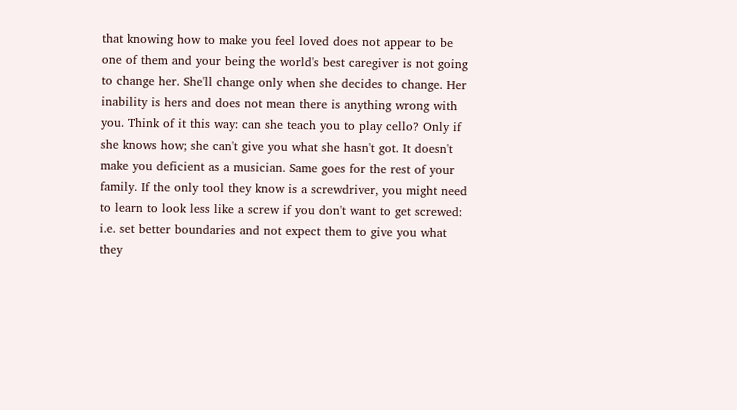that knowing how to make you feel loved does not appear to be one of them and your being the world's best caregiver is not going to change her. She'll change only when she decides to change. Her inability is hers and does not mean there is anything wrong with you. Think of it this way: can she teach you to play cello? Only if she knows how; she can't give you what she hasn't got. It doesn't make you deficient as a musician. Same goes for the rest of your family. If the only tool they know is a screwdriver, you might need to learn to look less like a screw if you don't want to get screwed: i.e. set better boundaries and not expect them to give you what they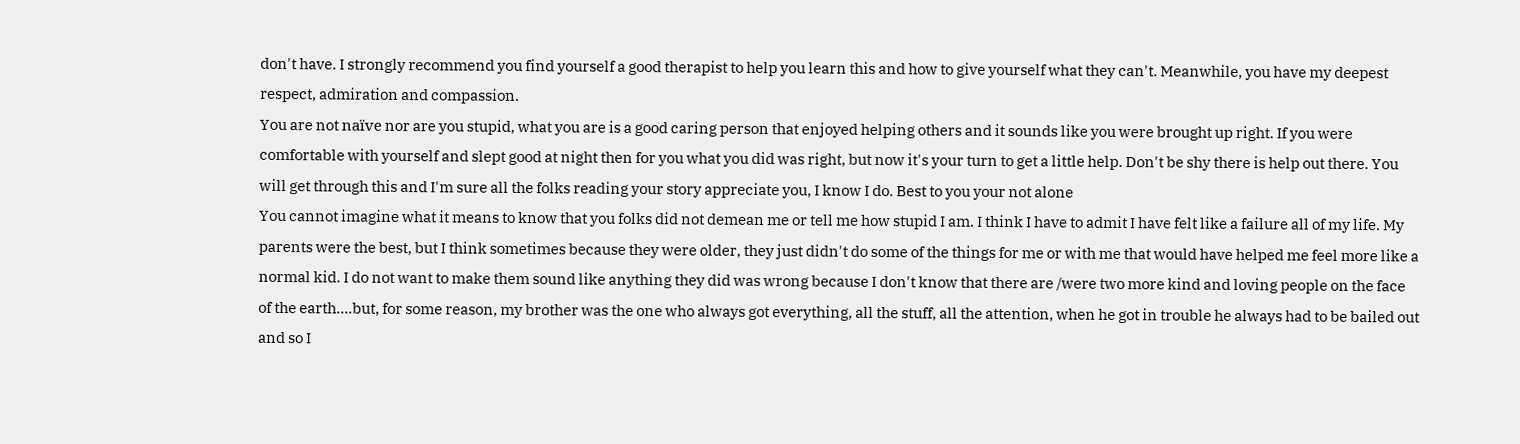don't have. I strongly recommend you find yourself a good therapist to help you learn this and how to give yourself what they can't. Meanwhile, you have my deepest respect, admiration and compassion.
You are not naïve nor are you stupid, what you are is a good caring person that enjoyed helping others and it sounds like you were brought up right. If you were comfortable with yourself and slept good at night then for you what you did was right, but now it's your turn to get a little help. Don't be shy there is help out there. You will get through this and I'm sure all the folks reading your story appreciate you, I know I do. Best to you your not alone
You cannot imagine what it means to know that you folks did not demean me or tell me how stupid I am. I think I have to admit I have felt like a failure all of my life. My parents were the best, but I think sometimes because they were older, they just didn't do some of the things for me or with me that would have helped me feel more like a normal kid. I do not want to make them sound like anything they did was wrong because I don't know that there are /were two more kind and loving people on the face of the earth....but, for some reason, my brother was the one who always got everything, all the stuff, all the attention, when he got in trouble he always had to be bailed out and so I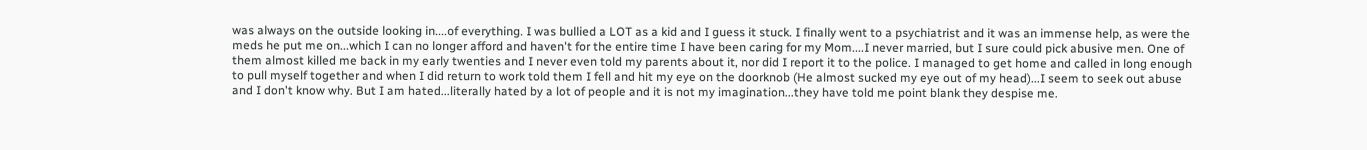was always on the outside looking in....of everything. I was bullied a LOT as a kid and I guess it stuck. I finally went to a psychiatrist and it was an immense help, as were the meds he put me on...which I can no longer afford and haven't for the entire time I have been caring for my Mom....I never married, but I sure could pick abusive men. One of them almost killed me back in my early twenties and I never even told my parents about it, nor did I report it to the police. I managed to get home and called in long enough to pull myself together and when I did return to work told them I fell and hit my eye on the doorknob (He almost sucked my eye out of my head)...I seem to seek out abuse and I don't know why. But I am hated...literally hated by a lot of people and it is not my imagination...they have told me point blank they despise me.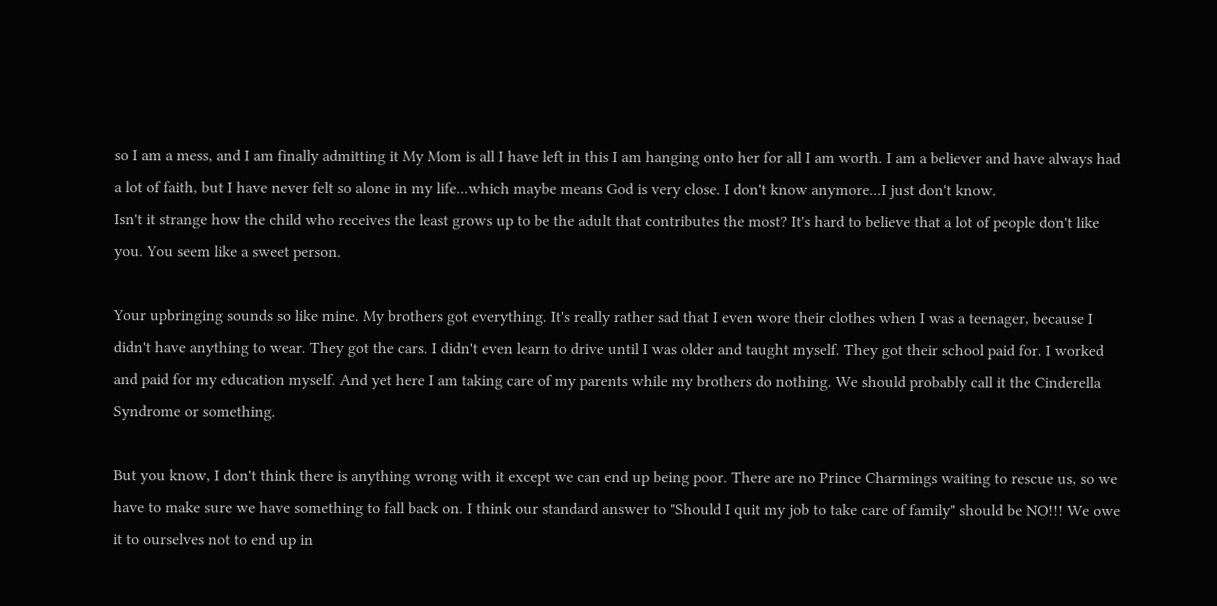so I am a mess, and I am finally admitting it My Mom is all I have left in this I am hanging onto her for all I am worth. I am a believer and have always had a lot of faith, but I have never felt so alone in my life...which maybe means God is very close. I don't know anymore...I just don't know.
Isn't it strange how the child who receives the least grows up to be the adult that contributes the most? It's hard to believe that a lot of people don't like you. You seem like a sweet person.

Your upbringing sounds so like mine. My brothers got everything. It's really rather sad that I even wore their clothes when I was a teenager, because I didn't have anything to wear. They got the cars. I didn't even learn to drive until I was older and taught myself. They got their school paid for. I worked and paid for my education myself. And yet here I am taking care of my parents while my brothers do nothing. We should probably call it the Cinderella Syndrome or something.

But you know, I don't think there is anything wrong with it except we can end up being poor. There are no Prince Charmings waiting to rescue us, so we have to make sure we have something to fall back on. I think our standard answer to "Should I quit my job to take care of family" should be NO!!! We owe it to ourselves not to end up in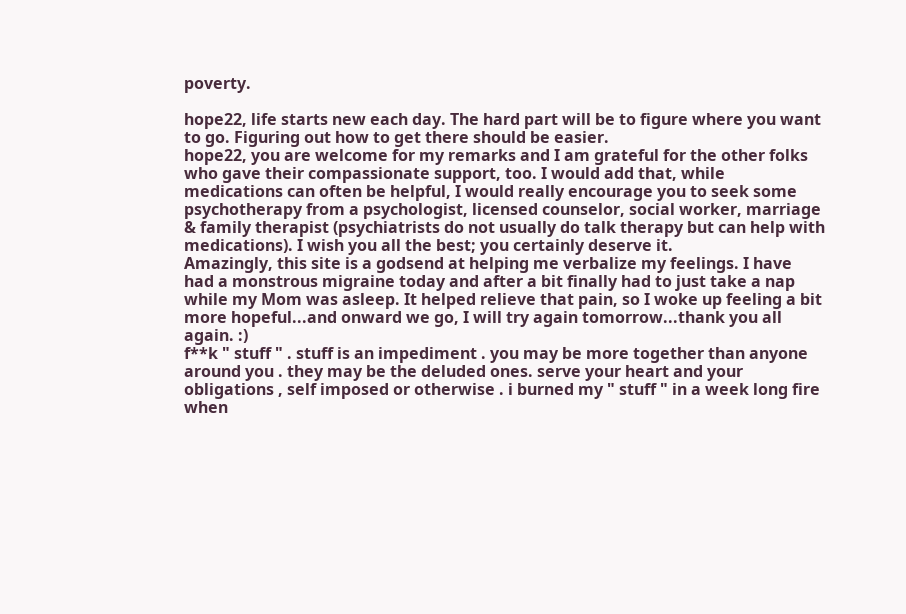poverty.

hope22, life starts new each day. The hard part will be to figure where you want to go. Figuring out how to get there should be easier.
hope22, you are welcome for my remarks and I am grateful for the other folks who gave their compassionate support, too. I would add that, while medications can often be helpful, I would really encourage you to seek some psychotherapy from a psychologist, licensed counselor, social worker, marriage & family therapist (psychiatrists do not usually do talk therapy but can help with medications). I wish you all the best; you certainly deserve it.
Amazingly, this site is a godsend at helping me verbalize my feelings. I have had a monstrous migraine today and after a bit finally had to just take a nap while my Mom was asleep. It helped relieve that pain, so I woke up feeling a bit more hopeful...and onward we go, I will try again tomorrow...thank you all again. :)
f**k " stuff " . stuff is an impediment . you may be more together than anyone around you . they may be the deluded ones. serve your heart and your obligations , self imposed or otherwise . i burned my " stuff " in a week long fire when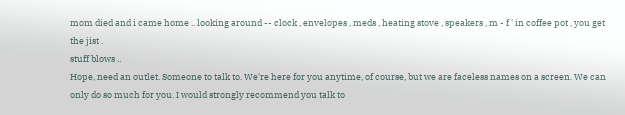mom died and i came home .. looking around -- clock , envelopes , meds , heating stove , speakers , m - f ' in coffee pot , you get the jist .
stuff blows ..
Hope, need an outlet. Someone to talk to. We're here for you anytime, of course, but we are faceless names on a screen. We can only do so much for you. I would strongly recommend you talk to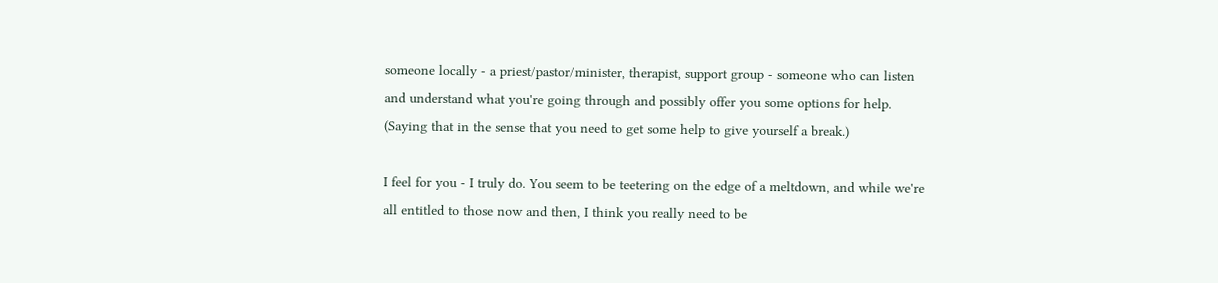someone locally - a priest/pastor/minister, therapist, support group - someone who can listen and understand what you're going through and possibly offer you some options for help. (Saying that in the sense that you need to get some help to give yourself a break.)

I feel for you - I truly do. You seem to be teetering on the edge of a meltdown, and while we're all entitled to those now and then, I think you really need to be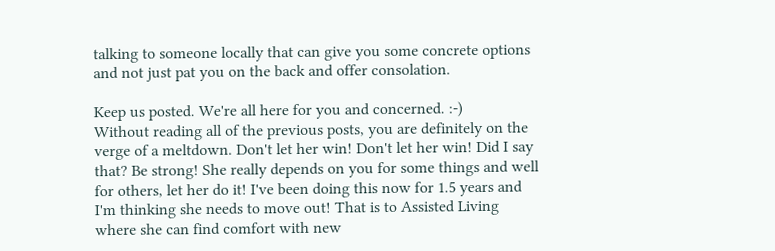talking to someone locally that can give you some concrete options and not just pat you on the back and offer consolation.

Keep us posted. We're all here for you and concerned. :-)
Without reading all of the previous posts, you are definitely on the verge of a meltdown. Don't let her win! Don't let her win! Did I say that? Be strong! She really depends on you for some things and well for others, let her do it! I've been doing this now for 1.5 years and I'm thinking she needs to move out! That is to Assisted Living where she can find comfort with new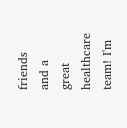friends and a great healthcare team! I'm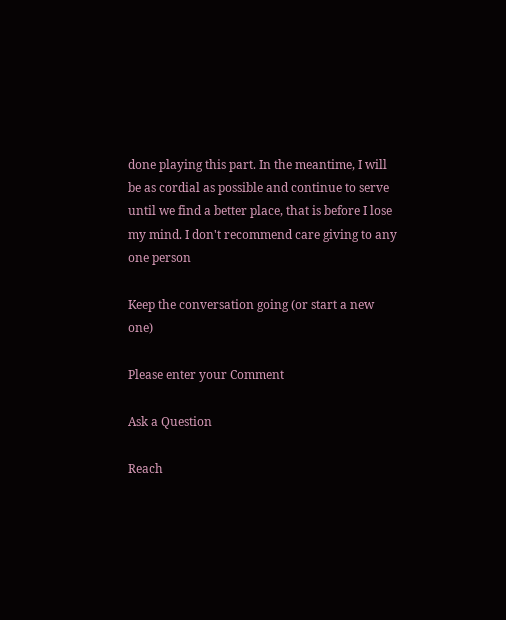done playing this part. In the meantime, I will be as cordial as possible and continue to serve until we find a better place, that is before I lose my mind. I don't recommend care giving to any one person

Keep the conversation going (or start a new one)

Please enter your Comment

Ask a Question

Reach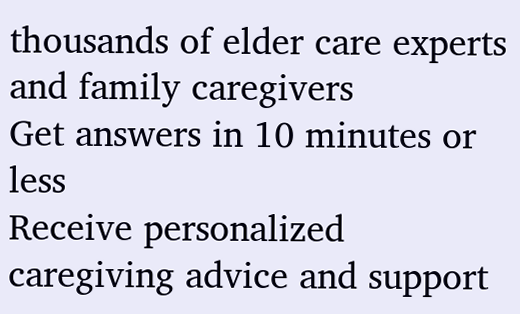thousands of elder care experts and family caregivers
Get answers in 10 minutes or less
Receive personalized caregiving advice and support